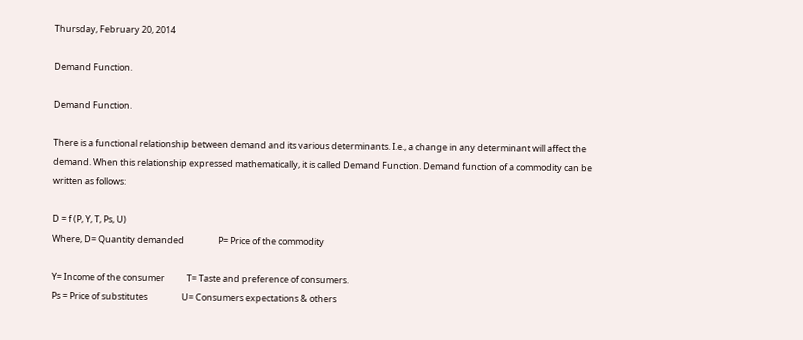Thursday, February 20, 2014

Demand Function.

Demand Function.

There is a functional relationship between demand and its various determinants. I.e., a change in any determinant will affect the demand. When this relationship expressed mathematically, it is called Demand Function. Demand function of a commodity can be written as follows:

D = f (P, Y, T, Ps, U)
Where, D= Quantity demanded                 P= Price of the commodity

Y= Income of the consumer           T= Taste and preference of consumers.
Ps = Price of substitutes                 U= Consumers expectations & others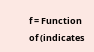f = Function of (indicates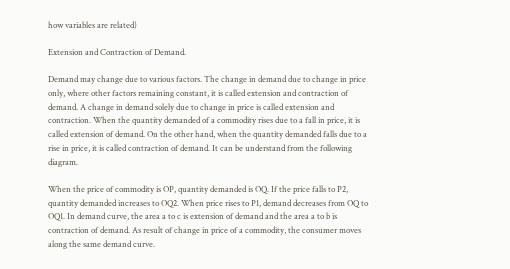how variables are related)

Extension and Contraction of Demand.

Demand may change due to various factors. The change in demand due to change in price only, where other factors remaining constant, it is called extension and contraction of demand. A change in demand solely due to change in price is called extension and contraction. When the quantity demanded of a commodity rises due to a fall in price, it is called extension of demand. On the other hand, when the quantity demanded falls due to a rise in price, it is called contraction of demand. It can be understand from the following diagram.

When the price of commodity is OP, quantity demanded is OQ. If the price falls to P2, quantity demanded increases to OQ2. When price rises to P1, demand decreases from OQ to OQ1. In demand curve, the area a to c is extension of demand and the area a to b is contraction of demand. As result of change in price of a commodity, the consumer moves along the same demand curve.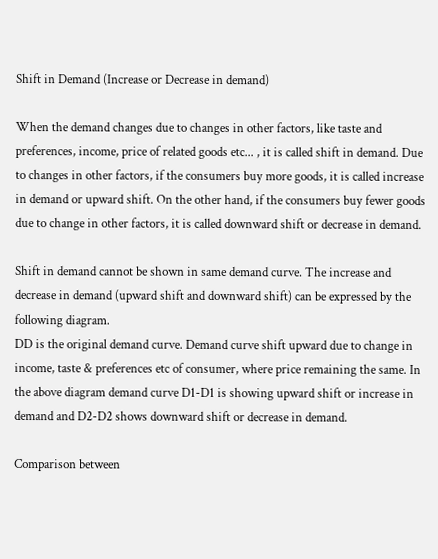Shift in Demand (Increase or Decrease in demand)

When the demand changes due to changes in other factors, like taste and preferences, income, price of related goods etc... , it is called shift in demand. Due to changes in other factors, if the consumers buy more goods, it is called increase in demand or upward shift. On the other hand, if the consumers buy fewer goods due to change in other factors, it is called downward shift or decrease in demand.

Shift in demand cannot be shown in same demand curve. The increase and decrease in demand (upward shift and downward shift) can be expressed by the following diagram.
DD is the original demand curve. Demand curve shift upward due to change in income, taste & preferences etc of consumer, where price remaining the same. In the above diagram demand curve D1-D1 is showing upward shift or increase in demand and D2-D2 shows downward shift or decrease in demand.

Comparison between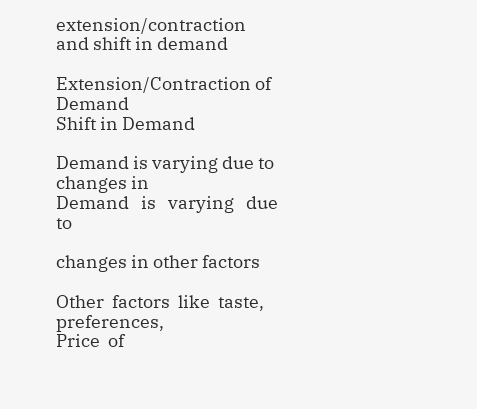extension/contraction and shift in demand

Extension/Contraction of Demand
Shift in Demand

Demand is varying due to changes in
Demand   is   varying   due   to

changes in other factors

Other  factors  like  taste,  preferences,
Price  of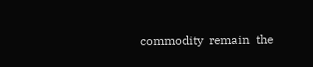commodity  remain  the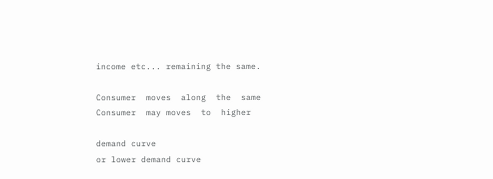income etc... remaining the same.

Consumer  moves  along  the  same
Consumer  may moves  to  higher

demand curve
or lower demand curve